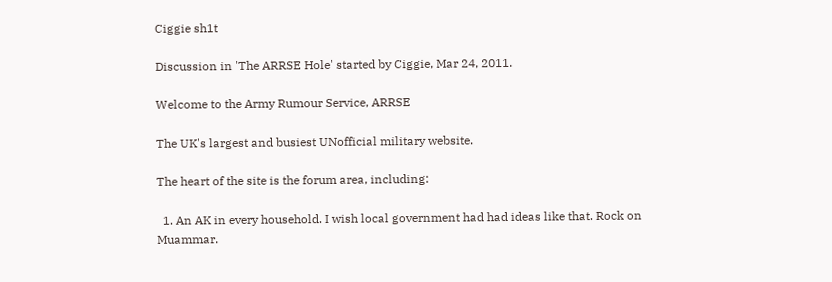Ciggie sh1t

Discussion in 'The ARRSE Hole' started by Ciggie, Mar 24, 2011.

Welcome to the Army Rumour Service, ARRSE

The UK's largest and busiest UNofficial military website.

The heart of the site is the forum area, including:

  1. An AK in every household. I wish local government had had ideas like that. Rock on Muammar.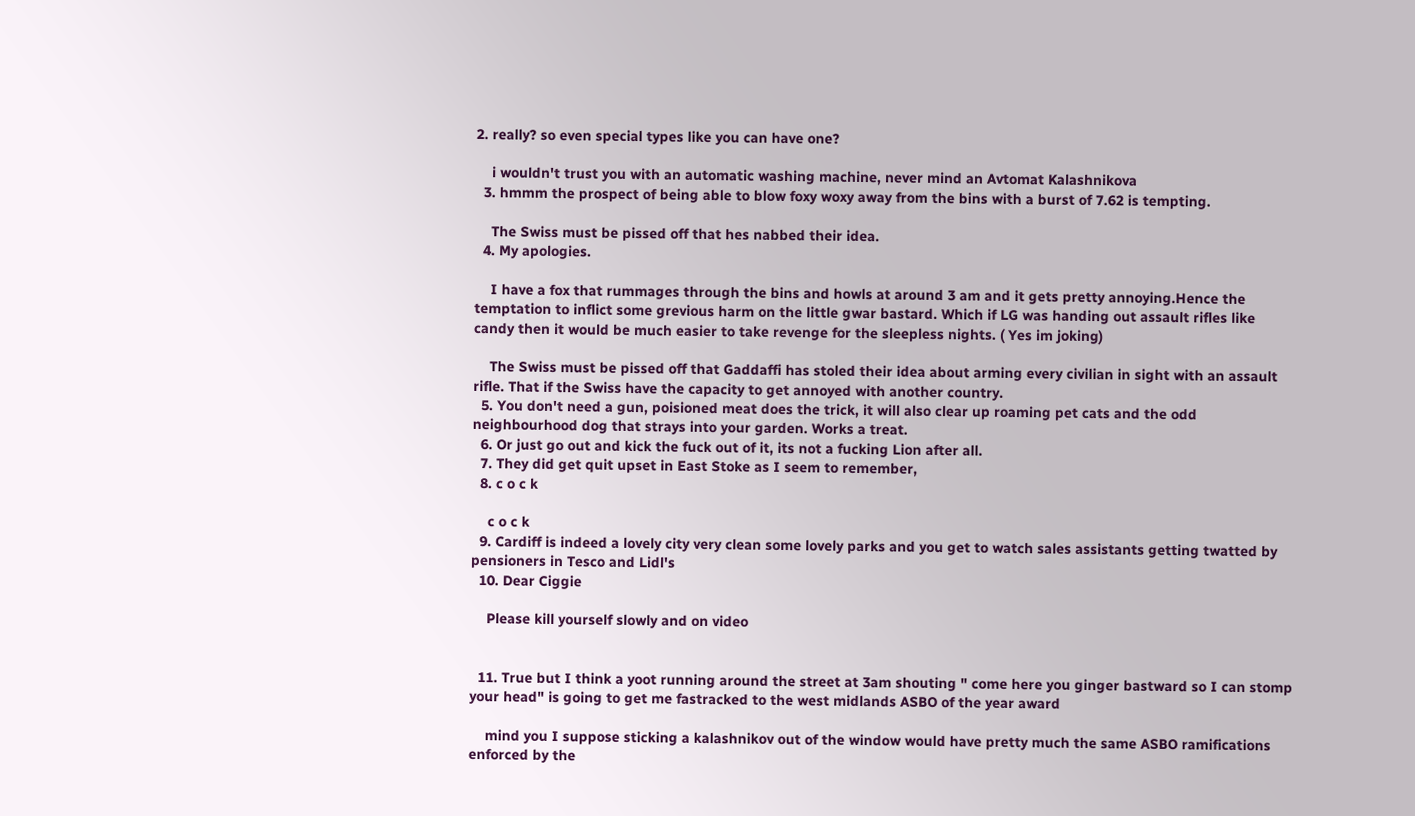2. really? so even special types like you can have one?

    i wouldn't trust you with an automatic washing machine, never mind an Avtomat Kalashnikova
  3. hmmm the prospect of being able to blow foxy woxy away from the bins with a burst of 7.62 is tempting.

    The Swiss must be pissed off that hes nabbed their idea.
  4. My apologies.

    I have a fox that rummages through the bins and howls at around 3 am and it gets pretty annoying.Hence the temptation to inflict some grevious harm on the little gwar bastard. Which if LG was handing out assault rifles like candy then it would be much easier to take revenge for the sleepless nights. ( Yes im joking)

    The Swiss must be pissed off that Gaddaffi has stoled their idea about arming every civilian in sight with an assault rifle. That if the Swiss have the capacity to get annoyed with another country.
  5. You don't need a gun, poisioned meat does the trick, it will also clear up roaming pet cats and the odd neighbourhood dog that strays into your garden. Works a treat.
  6. Or just go out and kick the fuck out of it, its not a fucking Lion after all.
  7. They did get quit upset in East Stoke as I seem to remember,
  8. c o c k

    c o c k
  9. Cardiff is indeed a lovely city very clean some lovely parks and you get to watch sales assistants getting twatted by pensioners in Tesco and Lidl's
  10. Dear Ciggie

    Please kill yourself slowly and on video


  11. True but I think a yoot running around the street at 3am shouting " come here you ginger bastward so I can stomp your head" is going to get me fastracked to the west midlands ASBO of the year award

    mind you I suppose sticking a kalashnikov out of the window would have pretty much the same ASBO ramifications enforced by the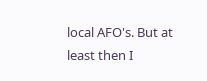local AFO's. But at least then I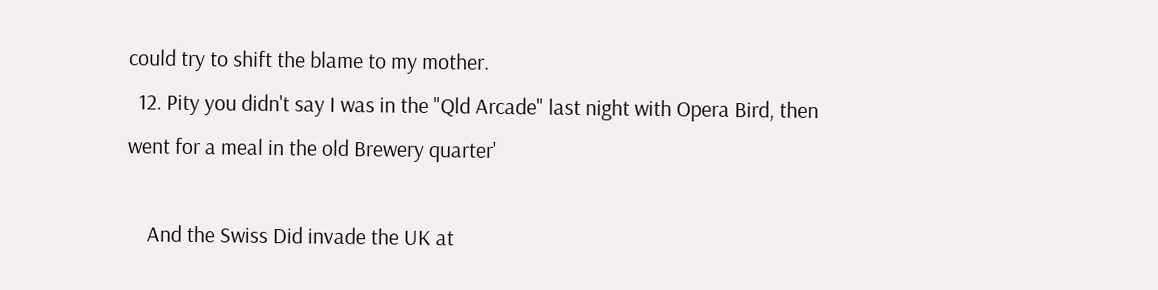could try to shift the blame to my mother.
  12. Pity you didn't say I was in the "Qld Arcade" last night with Opera Bird, then went for a meal in the old Brewery quarter'

    And the Swiss Did invade the UK at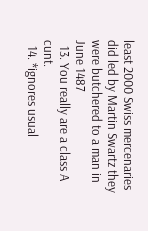least 2000 Swiss mercenaries did led by Martin Swartz they were butchered to a man in June 1487
  13. You really are a class A cunt.
  14. *ignores usual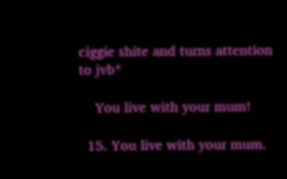ciggie shite and turns attention to jvb*

    You live with your mum!

  15. You live with your mum.